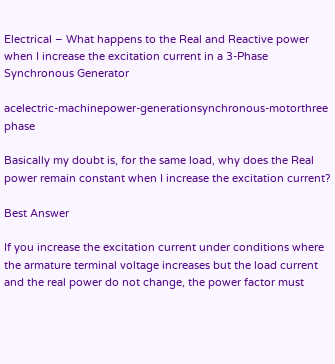Electrical – What happens to the Real and Reactive power when I increase the excitation current in a 3-Phase Synchronous Generator

acelectric-machinepower-generationsynchronous-motorthree phase

Basically my doubt is, for the same load, why does the Real power remain constant when I increase the excitation current?

Best Answer

If you increase the excitation current under conditions where the armature terminal voltage increases but the load current and the real power do not change, the power factor must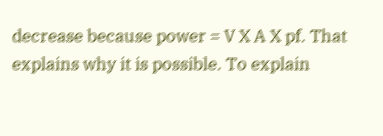decrease because power = V X A X pf. That explains why it is possible. To explain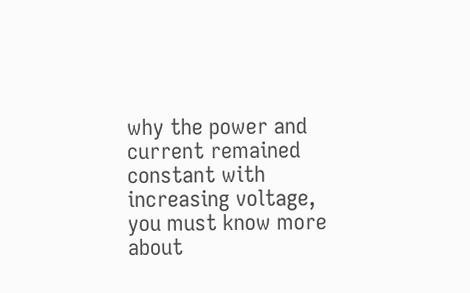why the power and current remained constant with increasing voltage, you must know more about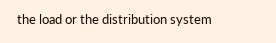the load or the distribution system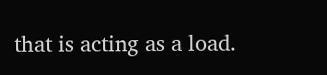that is acting as a load.